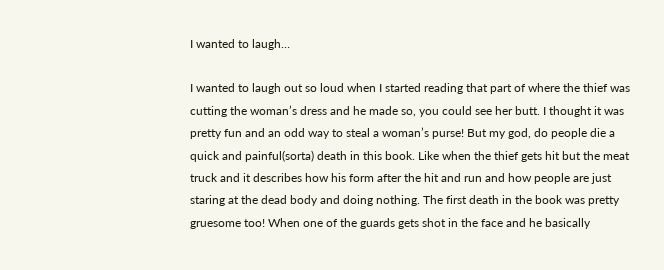I wanted to laugh…

I wanted to laugh out so loud when I started reading that part of where the thief was cutting the woman’s dress and he made so, you could see her butt. I thought it was pretty fun and an odd way to steal a woman’s purse! But my god, do people die a quick and painful(sorta) death in this book. Like when the thief gets hit but the meat truck and it describes how his form after the hit and run and how people are just staring at the dead body and doing nothing. The first death in the book was pretty gruesome too! When one of the guards gets shot in the face and he basically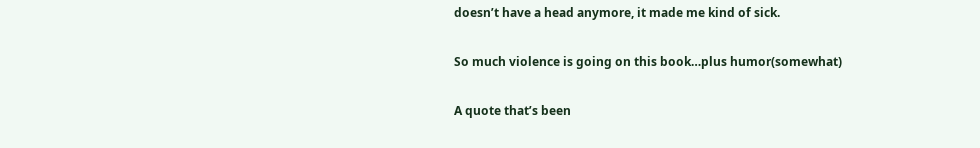doesn’t have a head anymore, it made me kind of sick.

So much violence is going on this book…plus humor(somewhat)

A quote that’s been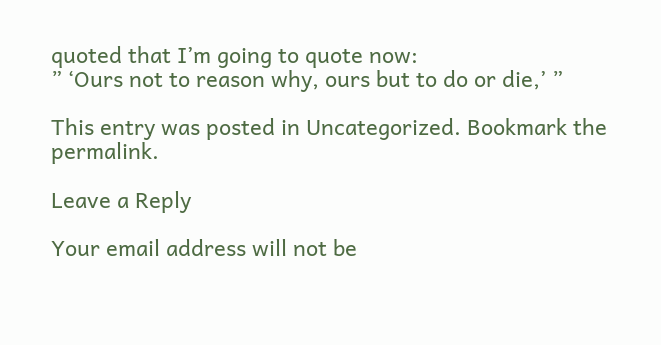quoted that I’m going to quote now:
” ‘Ours not to reason why, ours but to do or die,’ ”

This entry was posted in Uncategorized. Bookmark the permalink.

Leave a Reply

Your email address will not be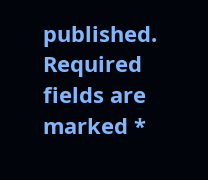published. Required fields are marked *